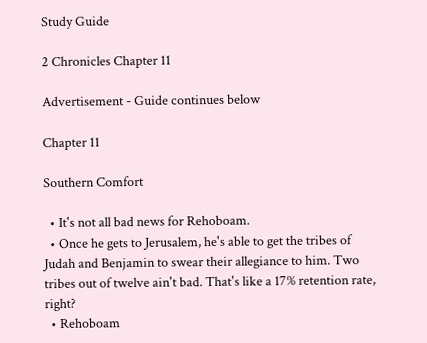Study Guide

2 Chronicles Chapter 11

Advertisement - Guide continues below

Chapter 11

Southern Comfort

  • It's not all bad news for Rehoboam.
  • Once he gets to Jerusalem, he's able to get the tribes of Judah and Benjamin to swear their allegiance to him. Two tribes out of twelve ain't bad. That's like a 17% retention rate, right?
  • Rehoboam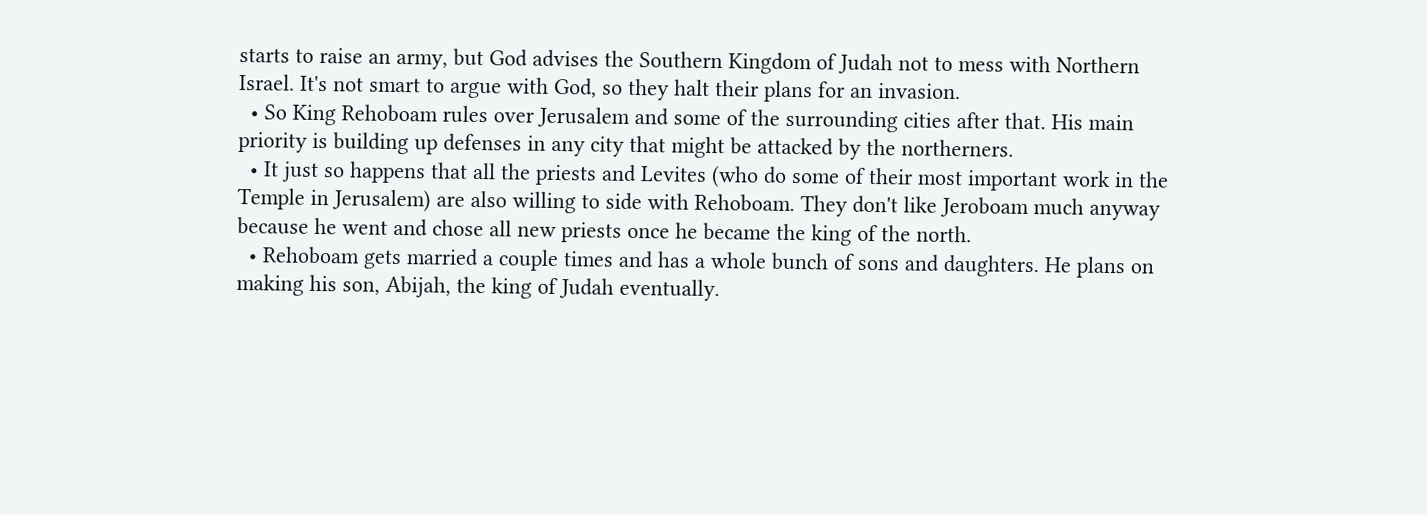starts to raise an army, but God advises the Southern Kingdom of Judah not to mess with Northern Israel. It's not smart to argue with God, so they halt their plans for an invasion.
  • So King Rehoboam rules over Jerusalem and some of the surrounding cities after that. His main priority is building up defenses in any city that might be attacked by the northerners.
  • It just so happens that all the priests and Levites (who do some of their most important work in the Temple in Jerusalem) are also willing to side with Rehoboam. They don't like Jeroboam much anyway because he went and chose all new priests once he became the king of the north.
  • Rehoboam gets married a couple times and has a whole bunch of sons and daughters. He plans on making his son, Abijah, the king of Judah eventually.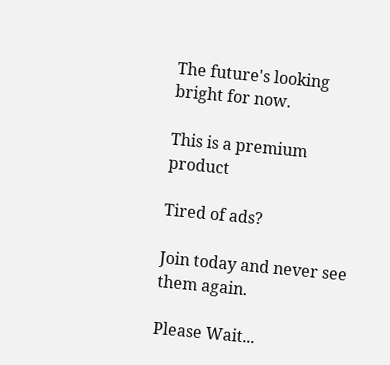The future's looking bright for now.

This is a premium product

Tired of ads?

Join today and never see them again.

Please Wait...